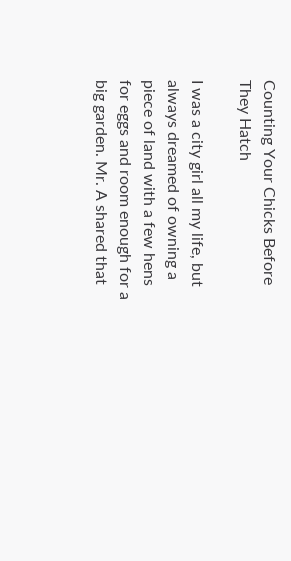Counting Your Chicks Before They Hatch

I was a city girl all my life, but always dreamed of owning a piece of land with a few hens for eggs and room enough for a big garden. Mr. A shared that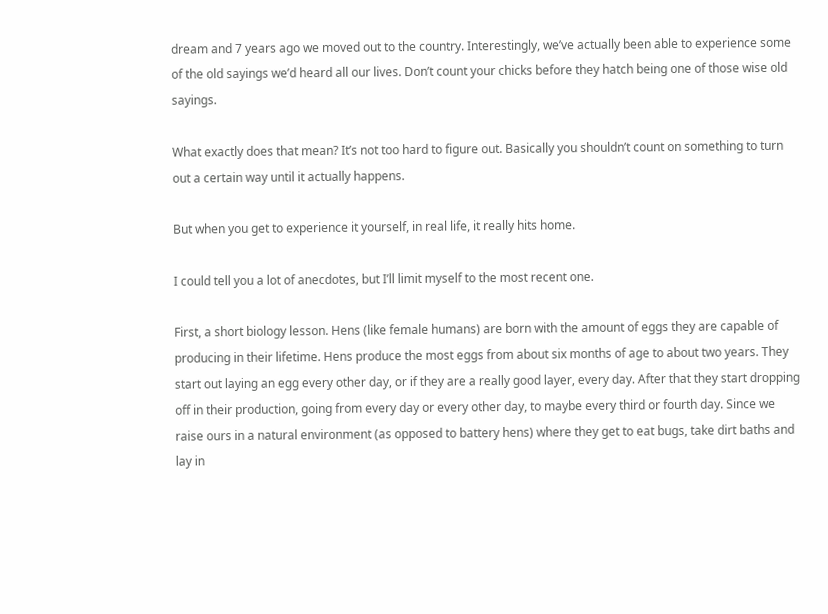dream and 7 years ago we moved out to the country. Interestingly, we’ve actually been able to experience some of the old sayings we’d heard all our lives. Don’t count your chicks before they hatch being one of those wise old sayings.

What exactly does that mean? It’s not too hard to figure out. Basically you shouldn’t count on something to turn out a certain way until it actually happens.

But when you get to experience it yourself, in real life, it really hits home.

I could tell you a lot of anecdotes, but I’ll limit myself to the most recent one.

First, a short biology lesson. Hens (like female humans) are born with the amount of eggs they are capable of producing in their lifetime. Hens produce the most eggs from about six months of age to about two years. They start out laying an egg every other day, or if they are a really good layer, every day. After that they start dropping off in their production, going from every day or every other day, to maybe every third or fourth day. Since we raise ours in a natural environment (as opposed to battery hens) where they get to eat bugs, take dirt baths and lay in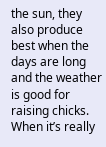the sun, they also produce best when the days are long and the weather is good for raising chicks. When it’s really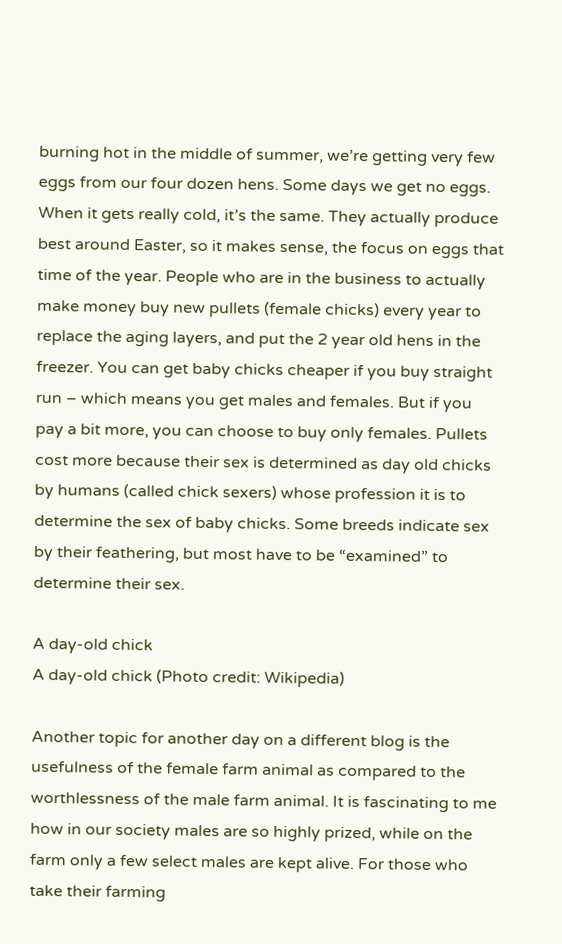burning hot in the middle of summer, we’re getting very few eggs from our four dozen hens. Some days we get no eggs. When it gets really cold, it’s the same. They actually produce best around Easter, so it makes sense, the focus on eggs that time of the year. People who are in the business to actually make money buy new pullets (female chicks) every year to replace the aging layers, and put the 2 year old hens in the freezer. You can get baby chicks cheaper if you buy straight run – which means you get males and females. But if you pay a bit more, you can choose to buy only females. Pullets cost more because their sex is determined as day old chicks by humans (called chick sexers) whose profession it is to determine the sex of baby chicks. Some breeds indicate sex by their feathering, but most have to be “examined” to determine their sex.

A day-old chick
A day-old chick (Photo credit: Wikipedia)

Another topic for another day on a different blog is the usefulness of the female farm animal as compared to the worthlessness of the male farm animal. It is fascinating to me how in our society males are so highly prized, while on the farm only a few select males are kept alive. For those who take their farming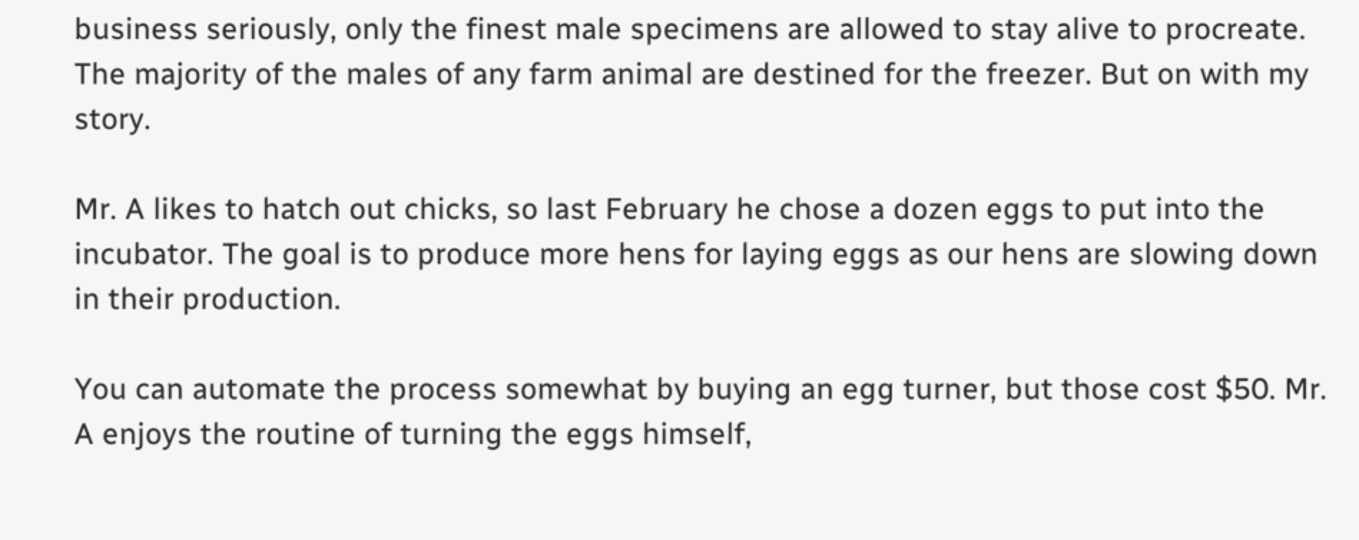business seriously, only the finest male specimens are allowed to stay alive to procreate. The majority of the males of any farm animal are destined for the freezer. But on with my story.

Mr. A likes to hatch out chicks, so last February he chose a dozen eggs to put into the incubator. The goal is to produce more hens for laying eggs as our hens are slowing down in their production.

You can automate the process somewhat by buying an egg turner, but those cost $50. Mr. A enjoys the routine of turning the eggs himself,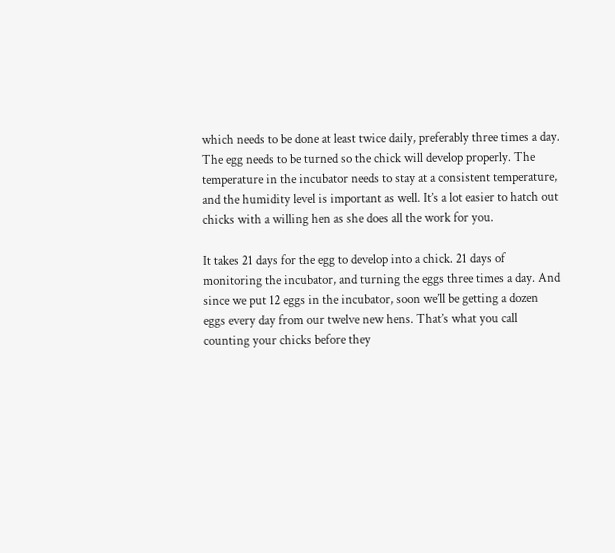which needs to be done at least twice daily, preferably three times a day. The egg needs to be turned so the chick will develop properly. The temperature in the incubator needs to stay at a consistent temperature, and the humidity level is important as well. It’s a lot easier to hatch out chicks with a willing hen as she does all the work for you.

It takes 21 days for the egg to develop into a chick. 21 days of monitoring the incubator, and turning the eggs three times a day. And since we put 12 eggs in the incubator, soon we’ll be getting a dozen eggs every day from our twelve new hens. That’s what you call counting your chicks before they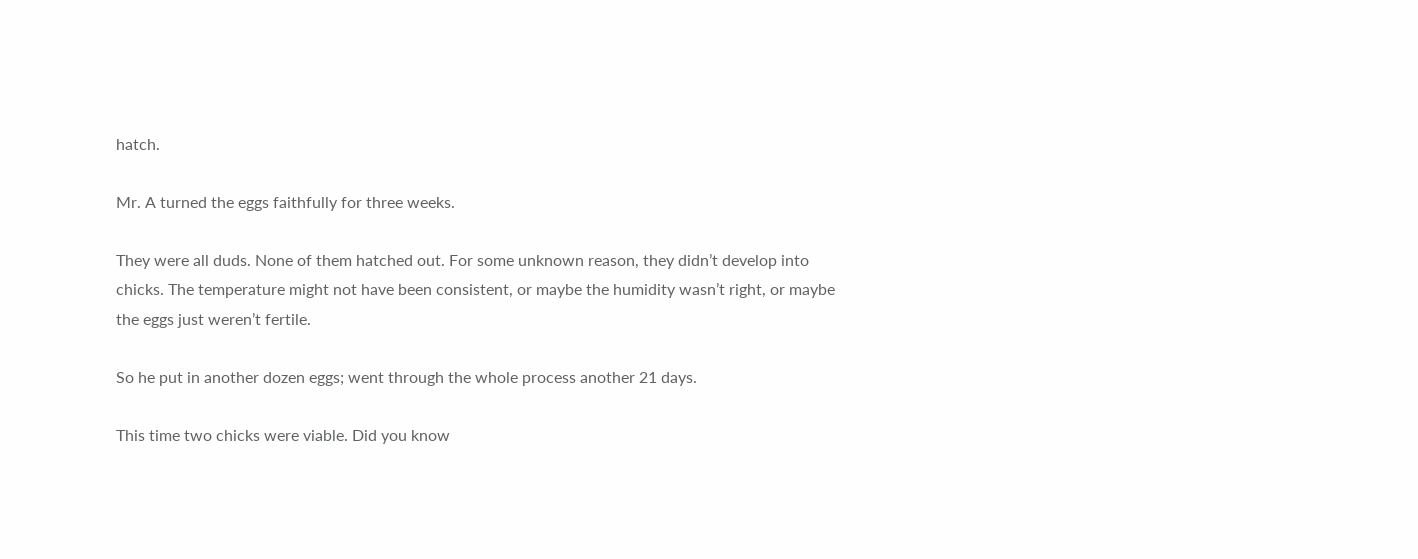hatch.

Mr. A turned the eggs faithfully for three weeks.

They were all duds. None of them hatched out. For some unknown reason, they didn’t develop into chicks. The temperature might not have been consistent, or maybe the humidity wasn’t right, or maybe the eggs just weren’t fertile.

So he put in another dozen eggs; went through the whole process another 21 days.

This time two chicks were viable. Did you know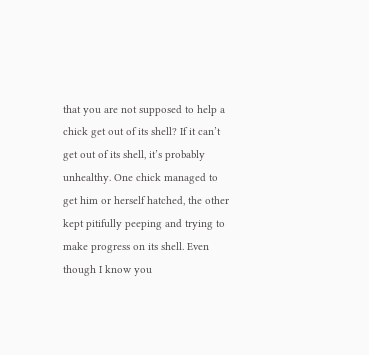that you are not supposed to help a chick get out of its shell? If it can’t get out of its shell, it’s probably unhealthy. One chick managed to get him or herself hatched, the other kept pitifully peeping and trying to make progress on its shell. Even though I know you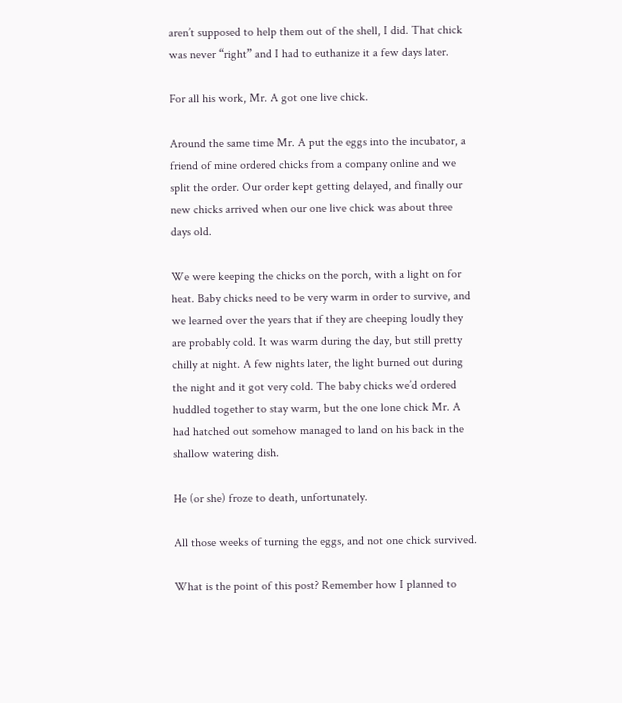aren’t supposed to help them out of the shell, I did. That chick was never “right” and I had to euthanize it a few days later.

For all his work, Mr. A got one live chick.

Around the same time Mr. A put the eggs into the incubator, a friend of mine ordered chicks from a company online and we split the order. Our order kept getting delayed, and finally our new chicks arrived when our one live chick was about three days old.

We were keeping the chicks on the porch, with a light on for heat. Baby chicks need to be very warm in order to survive, and we learned over the years that if they are cheeping loudly they are probably cold. It was warm during the day, but still pretty chilly at night. A few nights later, the light burned out during the night and it got very cold. The baby chicks we’d ordered huddled together to stay warm, but the one lone chick Mr. A had hatched out somehow managed to land on his back in the shallow watering dish.

He (or she) froze to death, unfortunately.

All those weeks of turning the eggs, and not one chick survived.

What is the point of this post? Remember how I planned to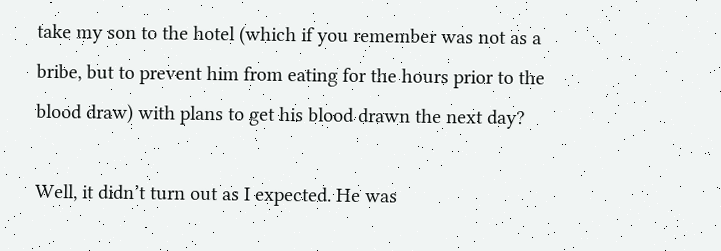take my son to the hotel (which if you remember was not as a bribe, but to prevent him from eating for the hours prior to the blood draw) with plans to get his blood drawn the next day?

Well, it didn’t turn out as I expected. He was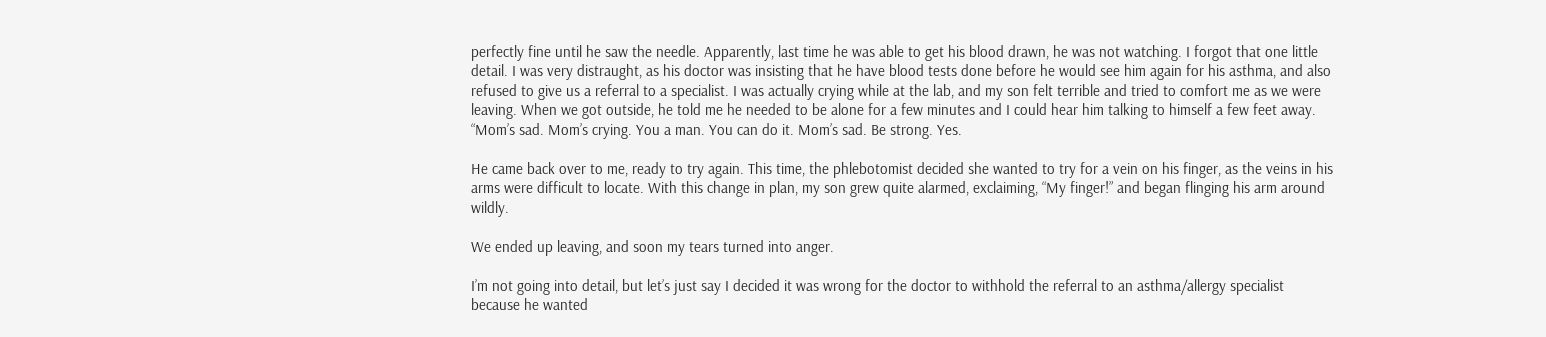perfectly fine until he saw the needle. Apparently, last time he was able to get his blood drawn, he was not watching. I forgot that one little detail. I was very distraught, as his doctor was insisting that he have blood tests done before he would see him again for his asthma, and also refused to give us a referral to a specialist. I was actually crying while at the lab, and my son felt terrible and tried to comfort me as we were leaving. When we got outside, he told me he needed to be alone for a few minutes and I could hear him talking to himself a few feet away. “Mom’s sad. Mom’s crying. You a man. You can do it. Mom’s sad. Be strong. Yes.

He came back over to me, ready to try again. This time, the phlebotomist decided she wanted to try for a vein on his finger, as the veins in his arms were difficult to locate. With this change in plan, my son grew quite alarmed, exclaiming, “My finger!” and began flinging his arm around wildly.

We ended up leaving, and soon my tears turned into anger.

I’m not going into detail, but let’s just say I decided it was wrong for the doctor to withhold the referral to an asthma/allergy specialist because he wanted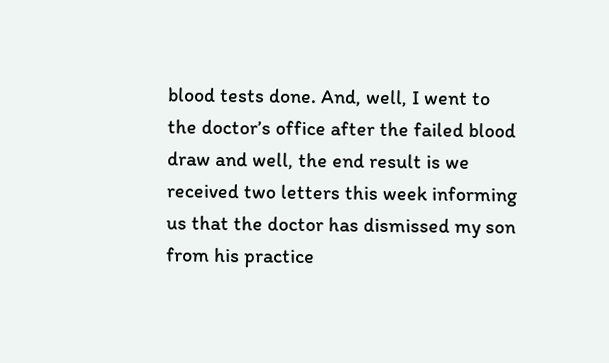blood tests done. And, well, I went to the doctor’s office after the failed blood draw and well, the end result is we received two letters this week informing us that the doctor has dismissed my son from his practice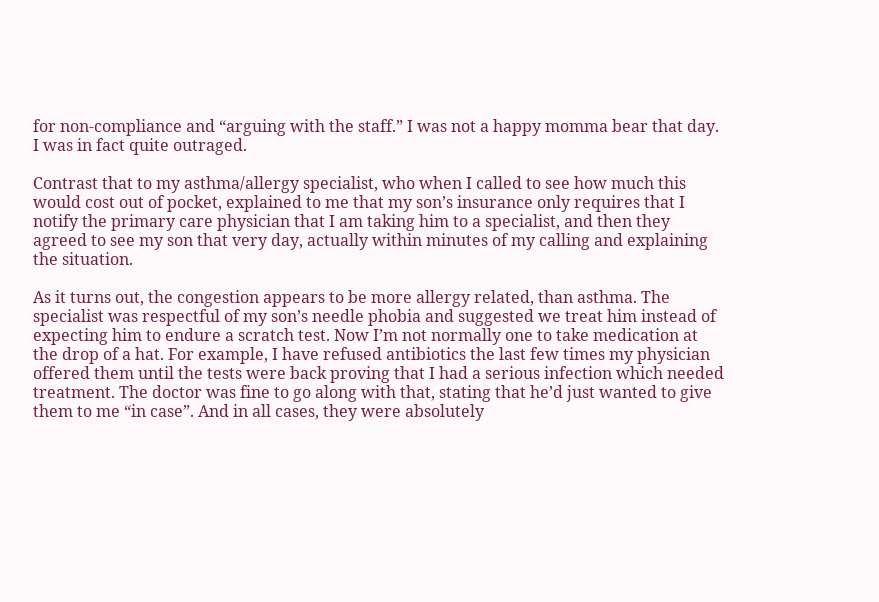for non-compliance and “arguing with the staff.” I was not a happy momma bear that day. I was in fact quite outraged.

Contrast that to my asthma/allergy specialist, who when I called to see how much this would cost out of pocket, explained to me that my son’s insurance only requires that I notify the primary care physician that I am taking him to a specialist, and then they agreed to see my son that very day, actually within minutes of my calling and explaining the situation.

As it turns out, the congestion appears to be more allergy related, than asthma. The specialist was respectful of my son’s needle phobia and suggested we treat him instead of expecting him to endure a scratch test. Now I’m not normally one to take medication at the drop of a hat. For example, I have refused antibiotics the last few times my physician offered them until the tests were back proving that I had a serious infection which needed treatment. The doctor was fine to go along with that, stating that he’d just wanted to give them to me “in case”. And in all cases, they were absolutely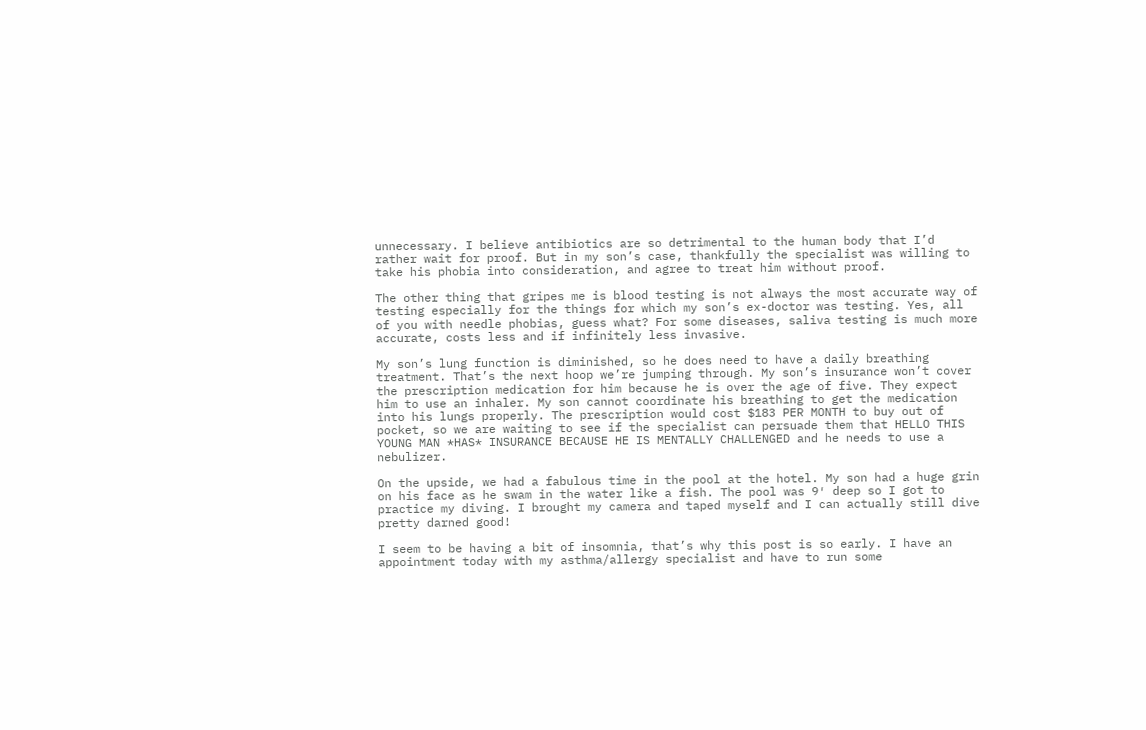unnecessary. I believe antibiotics are so detrimental to the human body that I’d rather wait for proof. But in my son’s case, thankfully the specialist was willing to take his phobia into consideration, and agree to treat him without proof.

The other thing that gripes me is blood testing is not always the most accurate way of testing especially for the things for which my son’s ex-doctor was testing. Yes, all of you with needle phobias, guess what? For some diseases, saliva testing is much more accurate, costs less and if infinitely less invasive.

My son’s lung function is diminished, so he does need to have a daily breathing treatment. That’s the next hoop we’re jumping through. My son’s insurance won’t cover the prescription medication for him because he is over the age of five. They expect him to use an inhaler. My son cannot coordinate his breathing to get the medication into his lungs properly. The prescription would cost $183 PER MONTH to buy out of pocket, so we are waiting to see if the specialist can persuade them that HELLO THIS YOUNG MAN *HAS* INSURANCE BECAUSE HE IS MENTALLY CHALLENGED and he needs to use a nebulizer.

On the upside, we had a fabulous time in the pool at the hotel. My son had a huge grin on his face as he swam in the water like a fish. The pool was 9′ deep so I got to practice my diving. I brought my camera and taped myself and I can actually still dive pretty darned good!

I seem to be having a bit of insomnia, that’s why this post is so early. I have an appointment today with my asthma/allergy specialist and have to run some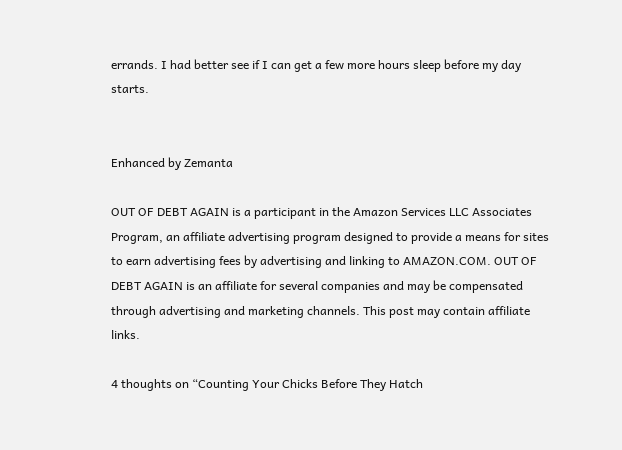errands. I had better see if I can get a few more hours sleep before my day starts.


Enhanced by Zemanta

OUT OF DEBT AGAIN is a participant in the Amazon Services LLC Associates Program, an affiliate advertising program designed to provide a means for sites to earn advertising fees by advertising and linking to AMAZON.COM. OUT OF DEBT AGAIN is an affiliate for several companies and may be compensated through advertising and marketing channels. This post may contain affiliate links.

4 thoughts on “Counting Your Chicks Before They Hatch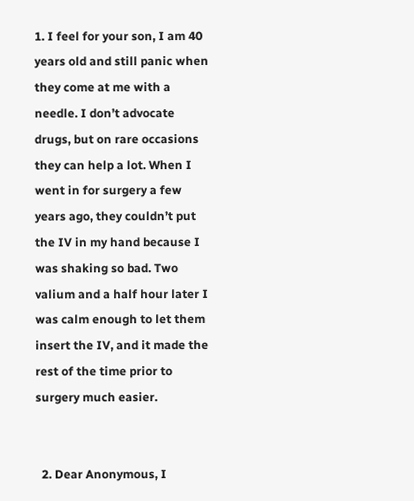1. I feel for your son, I am 40 years old and still panic when they come at me with a needle. I don’t advocate drugs, but on rare occasions they can help a lot. When I went in for surgery a few years ago, they couldn’t put the IV in my hand because I was shaking so bad. Two valium and a half hour later I was calm enough to let them insert the IV, and it made the rest of the time prior to surgery much easier.


  2. Dear Anonymous, I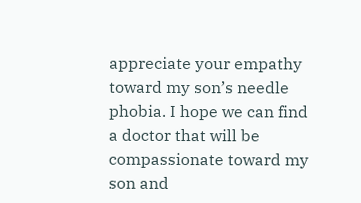appreciate your empathy toward my son’s needle phobia. I hope we can find a doctor that will be compassionate toward my son and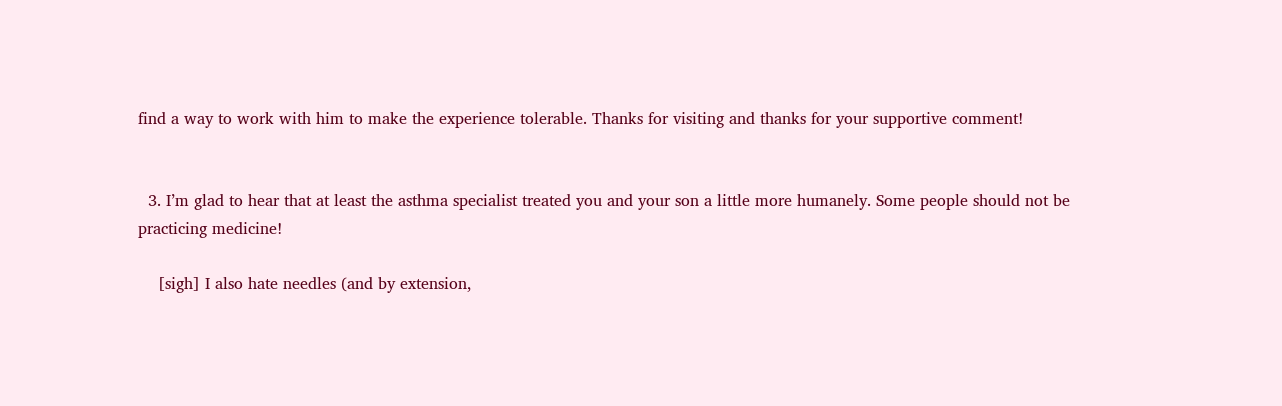find a way to work with him to make the experience tolerable. Thanks for visiting and thanks for your supportive comment!


  3. I’m glad to hear that at least the asthma specialist treated you and your son a little more humanely. Some people should not be practicing medicine!

    [sigh] I also hate needles (and by extension,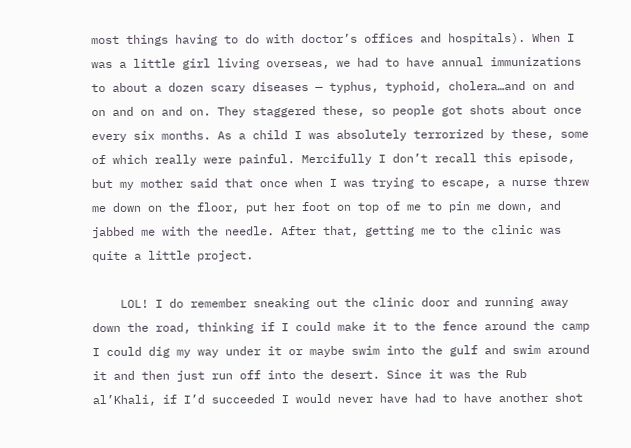most things having to do with doctor’s offices and hospitals). When I was a little girl living overseas, we had to have annual immunizations to about a dozen scary diseases — typhus, typhoid, cholera…and on and on and on and on. They staggered these, so people got shots about once every six months. As a child I was absolutely terrorized by these, some of which really were painful. Mercifully I don’t recall this episode, but my mother said that once when I was trying to escape, a nurse threw me down on the floor, put her foot on top of me to pin me down, and jabbed me with the needle. After that, getting me to the clinic was quite a little project.

    LOL! I do remember sneaking out the clinic door and running away down the road, thinking if I could make it to the fence around the camp I could dig my way under it or maybe swim into the gulf and swim around it and then just run off into the desert. Since it was the Rub al’Khali, if I’d succeeded I would never have had to have another shot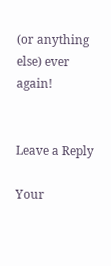(or anything else) ever again!


Leave a Reply

Your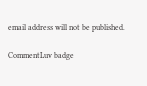email address will not be published.

CommentLuv badge